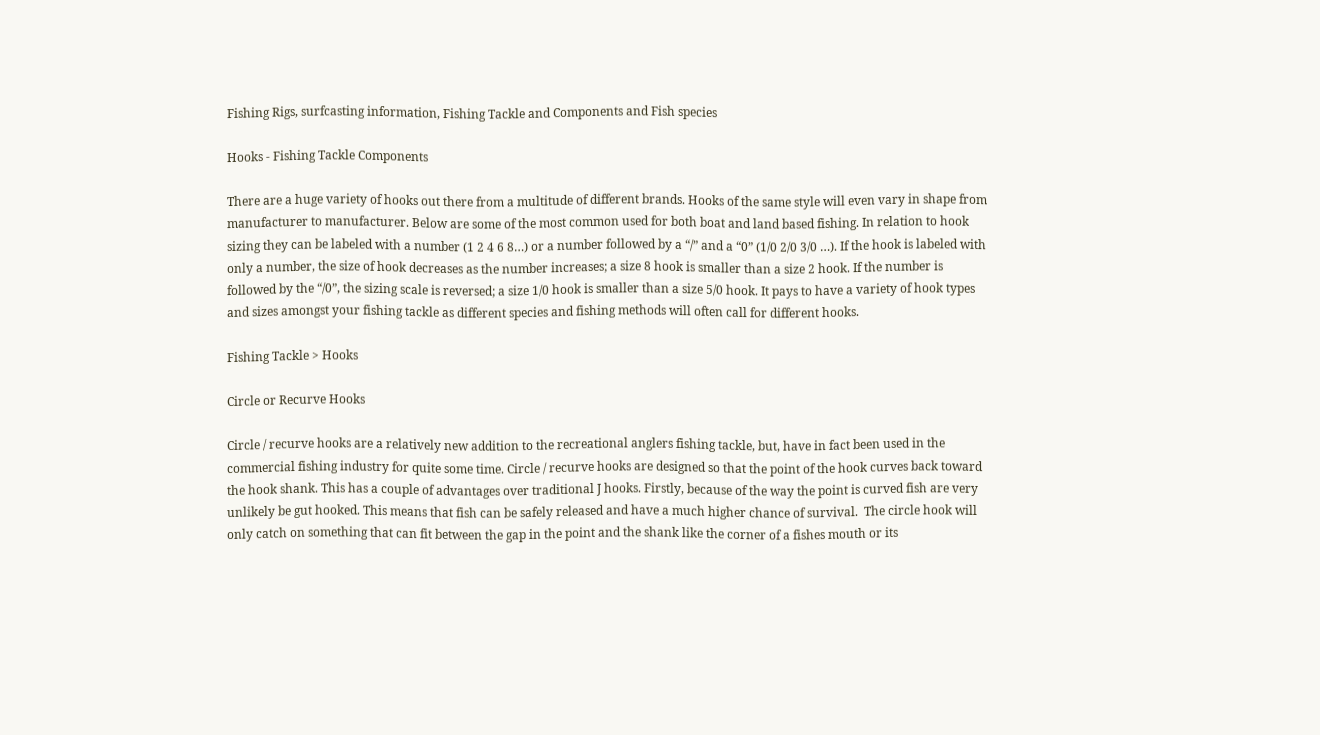Fishing Rigs, surfcasting information, Fishing Tackle and Components and Fish species

Hooks - Fishing Tackle Components

There are a huge variety of hooks out there from a multitude of different brands. Hooks of the same style will even vary in shape from manufacturer to manufacturer. Below are some of the most common used for both boat and land based fishing. In relation to hook sizing they can be labeled with a number (1 2 4 6 8…) or a number followed by a “/” and a “0” (1/0 2/0 3/0 …). If the hook is labeled with only a number, the size of hook decreases as the number increases; a size 8 hook is smaller than a size 2 hook. If the number is followed by the “/0”, the sizing scale is reversed; a size 1/0 hook is smaller than a size 5/0 hook. It pays to have a variety of hook types and sizes amongst your fishing tackle as different species and fishing methods will often call for different hooks.

Fishing Tackle > Hooks

Circle or Recurve Hooks

Circle / recurve hooks are a relatively new addition to the recreational anglers fishing tackle, but, have in fact been used in the commercial fishing industry for quite some time. Circle / recurve hooks are designed so that the point of the hook curves back toward the hook shank. This has a couple of advantages over traditional J hooks. Firstly, because of the way the point is curved fish are very unlikely be gut hooked. This means that fish can be safely released and have a much higher chance of survival.  The circle hook will only catch on something that can fit between the gap in the point and the shank like the corner of a fishes mouth or its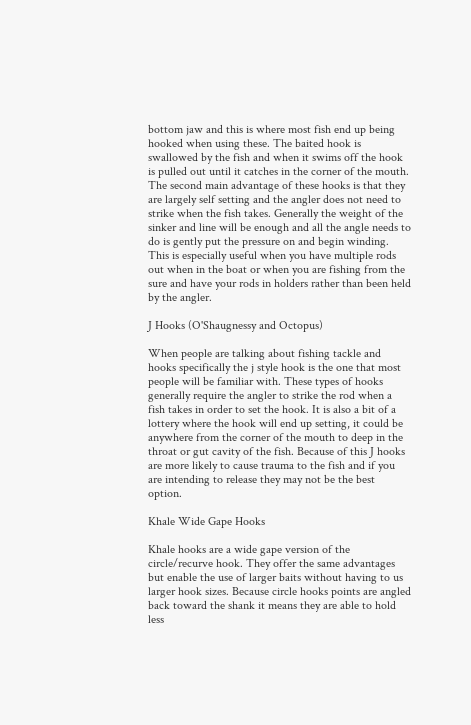bottom jaw and this is where most fish end up being hooked when using these. The baited hook is swallowed by the fish and when it swims off the hook is pulled out until it catches in the corner of the mouth. The second main advantage of these hooks is that they are largely self setting and the angler does not need to strike when the fish takes. Generally the weight of the sinker and line will be enough and all the angle needs to do is gently put the pressure on and begin winding. This is especially useful when you have multiple rods out when in the boat or when you are fishing from the sure and have your rods in holders rather than been held by the angler.

J Hooks (O'Shaugnessy and Octopus)

When people are talking about fishing tackle and hooks specifically the j style hook is the one that most people will be familiar with. These types of hooks generally require the angler to strike the rod when a fish takes in order to set the hook. It is also a bit of a lottery where the hook will end up setting, it could be anywhere from the corner of the mouth to deep in the throat or gut cavity of the fish. Because of this J hooks are more likely to cause trauma to the fish and if you are intending to release they may not be the best option.

Khale Wide Gape Hooks

Khale hooks are a wide gape version of the circle/recurve hook. They offer the same advantages but enable the use of larger baits without having to us larger hook sizes. Because circle hooks points are angled back toward the shank it means they are able to hold less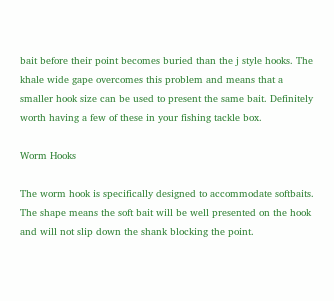bait before their point becomes buried than the j style hooks. The khale wide gape overcomes this problem and means that a smaller hook size can be used to present the same bait. Definitely worth having a few of these in your fishing tackle box.

Worm Hooks

The worm hook is specifically designed to accommodate softbaits. The shape means the soft bait will be well presented on the hook and will not slip down the shank blocking the point.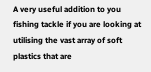A very useful addition to you fishing tackle if you are looking at utilising the vast array of soft plastics that are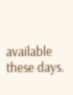available these days.